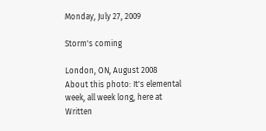Monday, July 27, 2009

Storm's coming

London, ON, August 2008
About this photo: It's elemental week, all week long, here at Written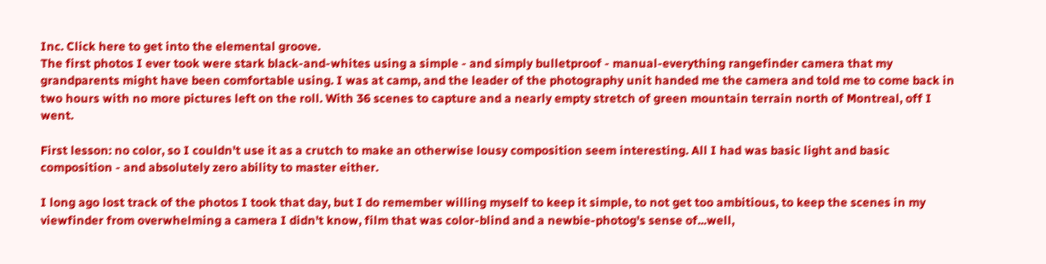Inc. Click here to get into the elemental groove.
The first photos I ever took were stark black-and-whites using a simple - and simply bulletproof - manual-everything rangefinder camera that my grandparents might have been comfortable using. I was at camp, and the leader of the photography unit handed me the camera and told me to come back in two hours with no more pictures left on the roll. With 36 scenes to capture and a nearly empty stretch of green mountain terrain north of Montreal, off I went.

First lesson: no color, so I couldn't use it as a crutch to make an otherwise lousy composition seem interesting. All I had was basic light and basic composition - and absolutely zero ability to master either.

I long ago lost track of the photos I took that day, but I do remember willing myself to keep it simple, to not get too ambitious, to keep the scenes in my viewfinder from overwhelming a camera I didn't know, film that was color-blind and a newbie-photog's sense of...well,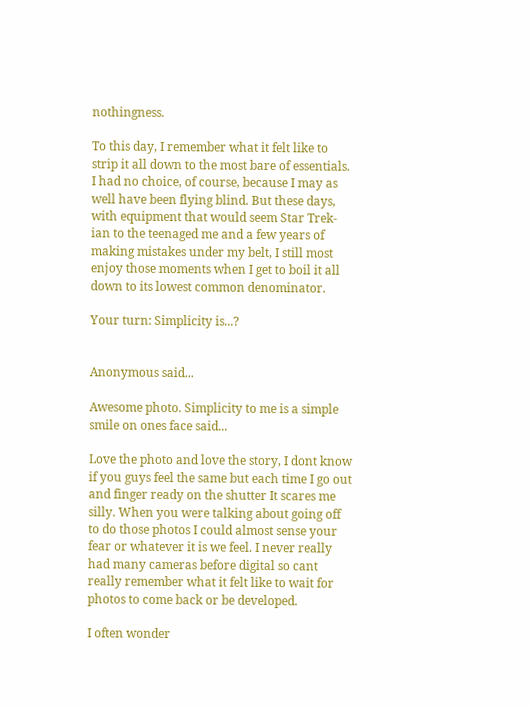nothingness.

To this day, I remember what it felt like to strip it all down to the most bare of essentials. I had no choice, of course, because I may as well have been flying blind. But these days, with equipment that would seem Star Trek-ian to the teenaged me and a few years of making mistakes under my belt, I still most enjoy those moments when I get to boil it all down to its lowest common denominator.

Your turn: Simplicity is...?


Anonymous said...

Awesome photo. Simplicity to me is a simple smile on ones face said...

Love the photo and love the story, I dont know if you guys feel the same but each time I go out and finger ready on the shutter It scares me silly. When you were talking about going off to do those photos I could almost sense your fear or whatever it is we feel. I never really had many cameras before digital so cant really remember what it felt like to wait for photos to come back or be developed.

I often wonder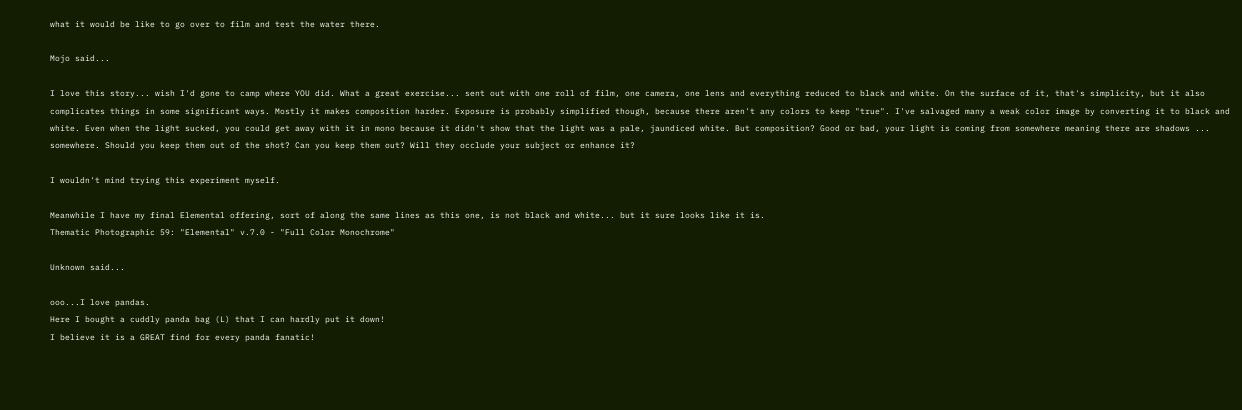what it would be like to go over to film and test the water there.

Mojo said...

I love this story... wish I'd gone to camp where YOU did. What a great exercise... sent out with one roll of film, one camera, one lens and everything reduced to black and white. On the surface of it, that's simplicity, but it also complicates things in some significant ways. Mostly it makes composition harder. Exposure is probably simplified though, because there aren't any colors to keep "true". I've salvaged many a weak color image by converting it to black and white. Even when the light sucked, you could get away with it in mono because it didn't show that the light was a pale, jaundiced white. But composition? Good or bad, your light is coming from somewhere meaning there are shadows ... somewhere. Should you keep them out of the shot? Can you keep them out? Will they occlude your subject or enhance it?

I wouldn't mind trying this experiment myself.

Meanwhile I have my final Elemental offering, sort of along the same lines as this one, is not black and white... but it sure looks like it is.
Thematic Photographic 59: "Elemental" v.7.0 - "Full Color Monochrome"

Unknown said...

ooo...I love pandas.
Here I bought a cuddly panda bag (L) that I can hardly put it down!
I believe it is a GREAT find for every panda fanatic!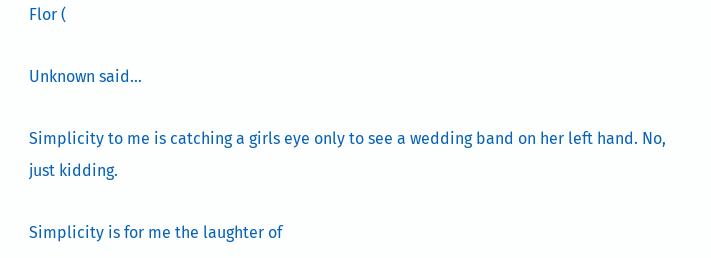Flor (

Unknown said...

Simplicity to me is catching a girls eye only to see a wedding band on her left hand. No, just kidding.

Simplicity is for me the laughter of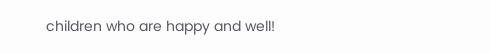children who are happy and well!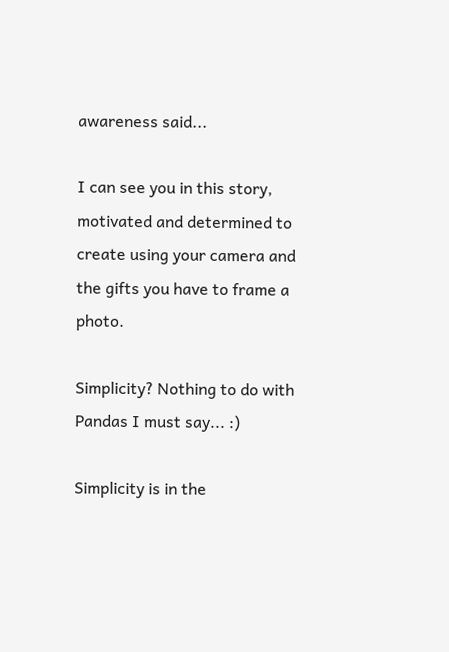awareness said...

I can see you in this story, motivated and determined to create using your camera and the gifts you have to frame a photo.

Simplicity? Nothing to do with Pandas I must say... :)

Simplicity is in the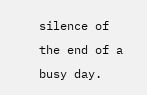silence of the end of a busy day.